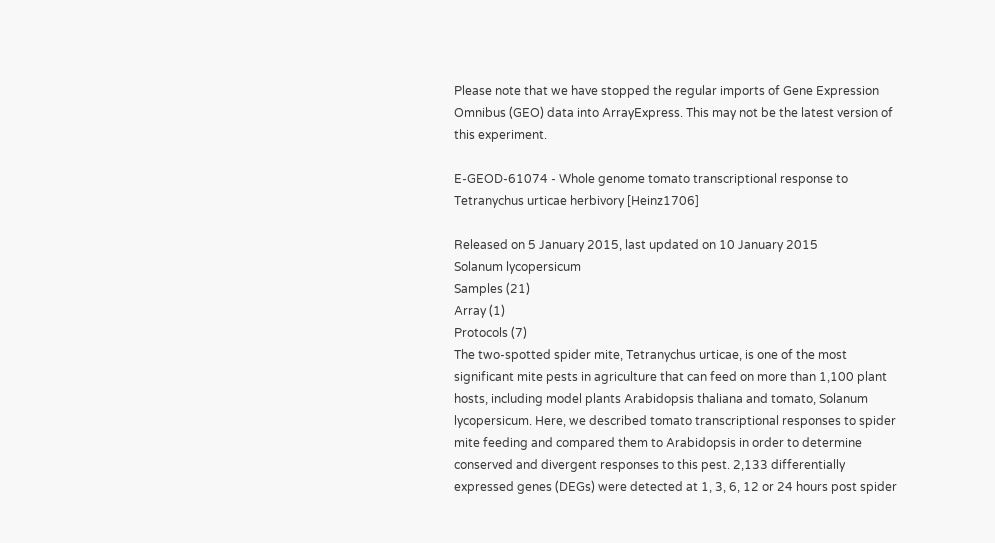Please note that we have stopped the regular imports of Gene Expression Omnibus (GEO) data into ArrayExpress. This may not be the latest version of this experiment.

E-GEOD-61074 - Whole genome tomato transcriptional response to Tetranychus urticae herbivory [Heinz1706]

Released on 5 January 2015, last updated on 10 January 2015
Solanum lycopersicum
Samples (21)
Array (1)
Protocols (7)
The two-spotted spider mite, Tetranychus urticae, is one of the most significant mite pests in agriculture that can feed on more than 1,100 plant hosts, including model plants Arabidopsis thaliana and tomato, Solanum lycopersicum. Here, we described tomato transcriptional responses to spider mite feeding and compared them to Arabidopsis in order to determine conserved and divergent responses to this pest. 2,133 differentially expressed genes (DEGs) were detected at 1, 3, 6, 12 or 24 hours post spider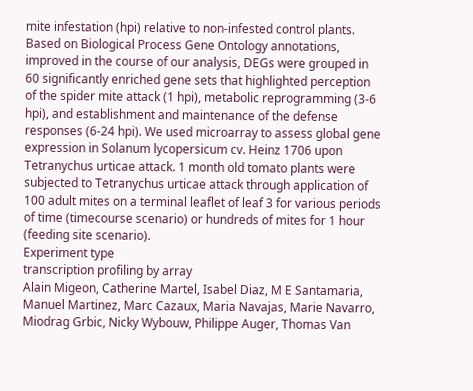mite infestation (hpi) relative to non-infested control plants. Based on Biological Process Gene Ontology annotations, improved in the course of our analysis, DEGs were grouped in 60 significantly enriched gene sets that highlighted perception of the spider mite attack (1 hpi), metabolic reprogramming (3-6 hpi), and establishment and maintenance of the defense responses (6-24 hpi). We used microarray to assess global gene expression in Solanum lycopersicum cv. Heinz 1706 upon Tetranychus urticae attack. 1 month old tomato plants were subjected to Tetranychus urticae attack through application of 100 adult mites on a terminal leaflet of leaf 3 for various periods of time (timecourse scenario) or hundreds of mites for 1 hour (feeding site scenario).
Experiment type
transcription profiling by array
Alain Migeon, Catherine Martel, Isabel Diaz, M E Santamaria, Manuel Martinez, Marc Cazaux, Maria Navajas, Marie Navarro, Miodrag Grbic, Nicky Wybouw, Philippe Auger, Thomas Van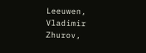Leeuwen, Vladimir Zhurov,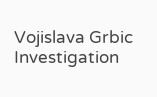Vojislava Grbic
Investigation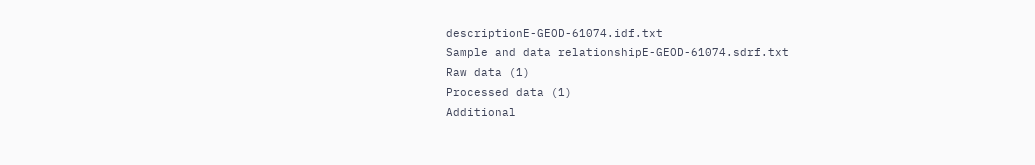descriptionE-GEOD-61074.idf.txt
Sample and data relationshipE-GEOD-61074.sdrf.txt
Raw data (1)
Processed data (1)
Additional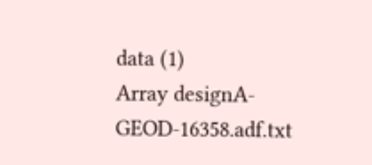data (1)
Array designA-GEOD-16358.adf.txt